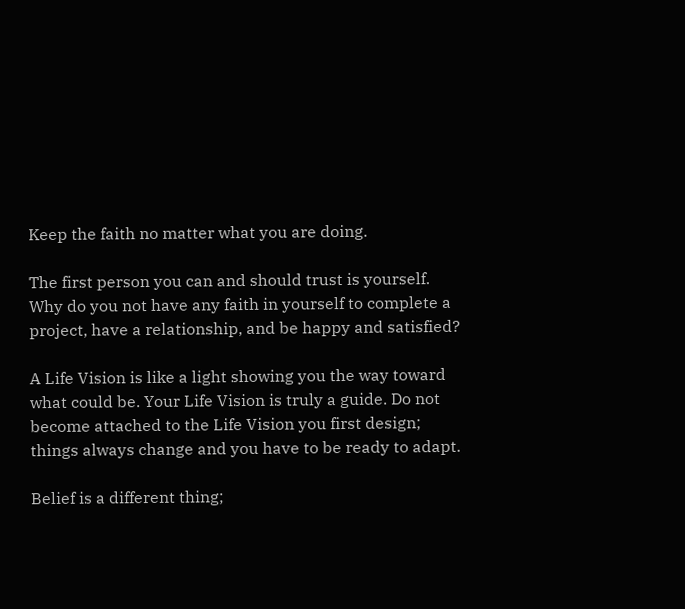Keep the faith no matter what you are doing.

The first person you can and should trust is yourself. Why do you not have any faith in yourself to complete a project, have a relationship, and be happy and satisfied?

A Life Vision is like a light showing you the way toward what could be. Your Life Vision is truly a guide. Do not become attached to the Life Vision you first design; things always change and you have to be ready to adapt.

Belief is a different thing;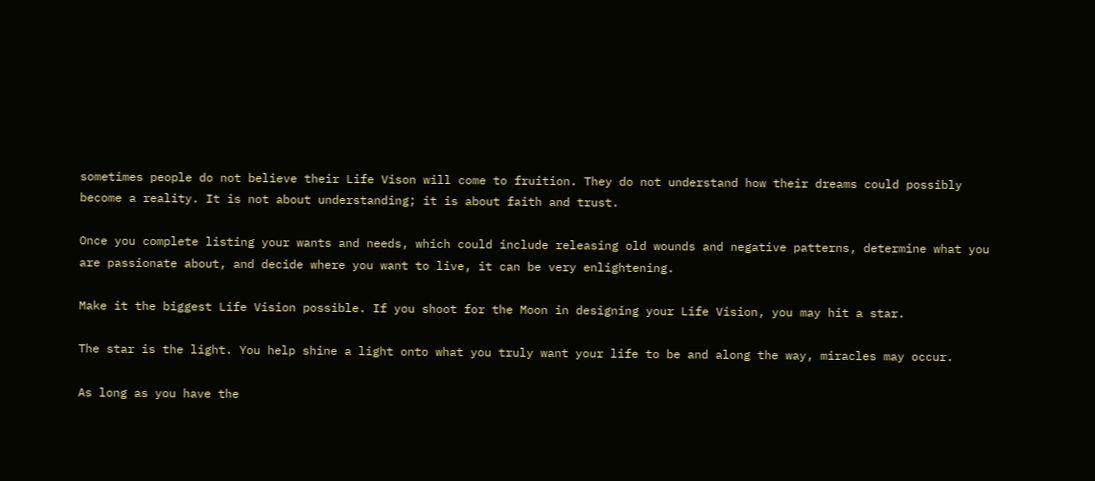sometimes people do not believe their Life Vison will come to fruition. They do not understand how their dreams could possibly become a reality. It is not about understanding; it is about faith and trust.

Once you complete listing your wants and needs, which could include releasing old wounds and negative patterns, determine what you are passionate about, and decide where you want to live, it can be very enlightening.

Make it the biggest Life Vision possible. If you shoot for the Moon in designing your Life Vision, you may hit a star.

The star is the light. You help shine a light onto what you truly want your life to be and along the way, miracles may occur.

As long as you have the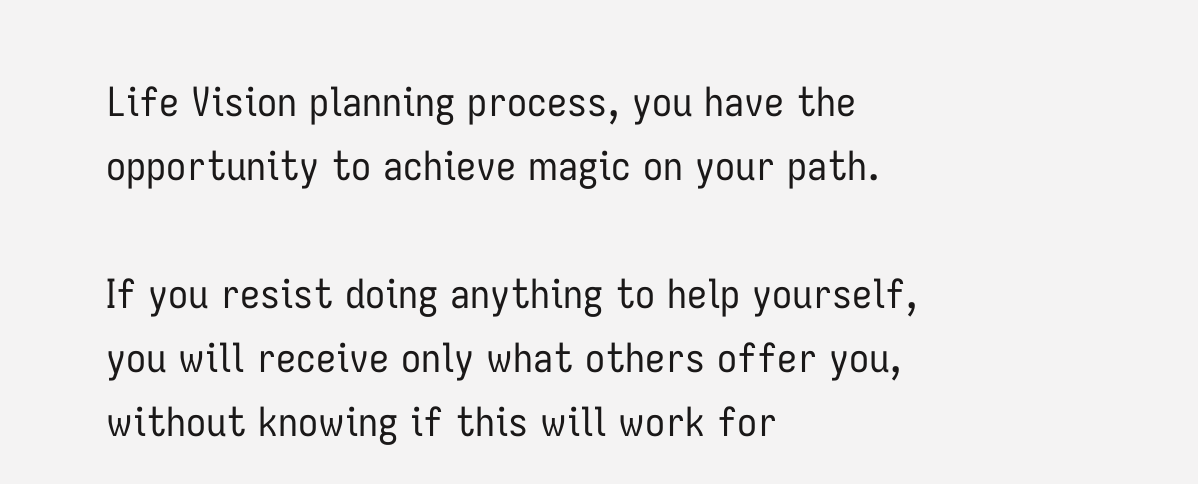Life Vision planning process, you have the opportunity to achieve magic on your path.

If you resist doing anything to help yourself, you will receive only what others offer you, without knowing if this will work for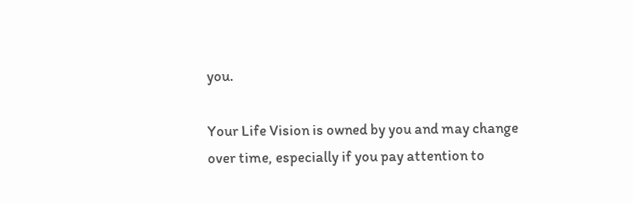you.

Your Life Vision is owned by you and may change over time, especially if you pay attention to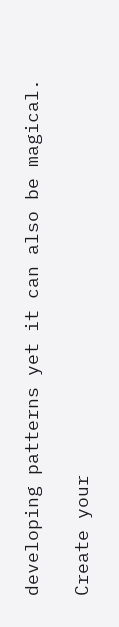developing patterns yet it can also be magical.

Create your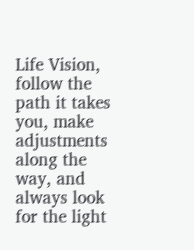Life Vision, follow the path it takes you, make adjustments along the way, and always look for the light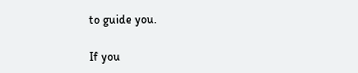to guide you.

If you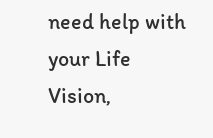need help with your Life Vision,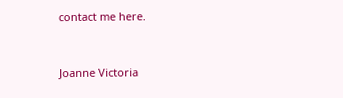contact me here.


Joanne Victoria